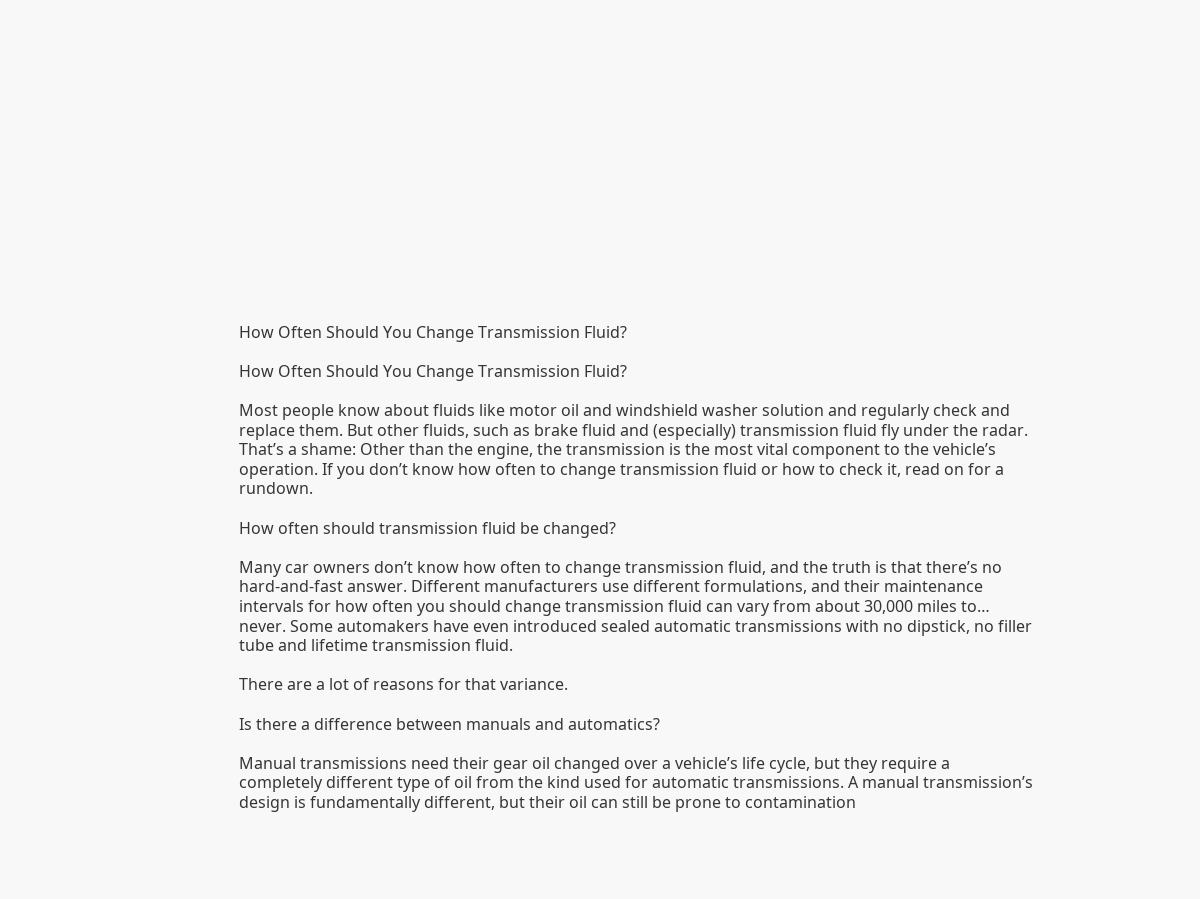How Often Should You Change Transmission Fluid?

How Often Should You Change Transmission Fluid?

Most people know about fluids like motor oil and windshield washer solution and regularly check and replace them. But other fluids, such as brake fluid and (especially) transmission fluid fly under the radar. That’s a shame: Other than the engine, the transmission is the most vital component to the vehicle’s operation. If you don’t know how often to change transmission fluid or how to check it, read on for a rundown.

How often should transmission fluid be changed?

Many car owners don’t know how often to change transmission fluid, and the truth is that there’s no hard-and-fast answer. Different manufacturers use different formulations, and their maintenance intervals for how often you should change transmission fluid can vary from about 30,000 miles to… never. Some automakers have even introduced sealed automatic transmissions with no dipstick, no filler tube and lifetime transmission fluid.

There are a lot of reasons for that variance.

Is there a difference between manuals and automatics?

Manual transmissions need their gear oil changed over a vehicle’s life cycle, but they require a completely different type of oil from the kind used for automatic transmissions. A manual transmission’s design is fundamentally different, but their oil can still be prone to contamination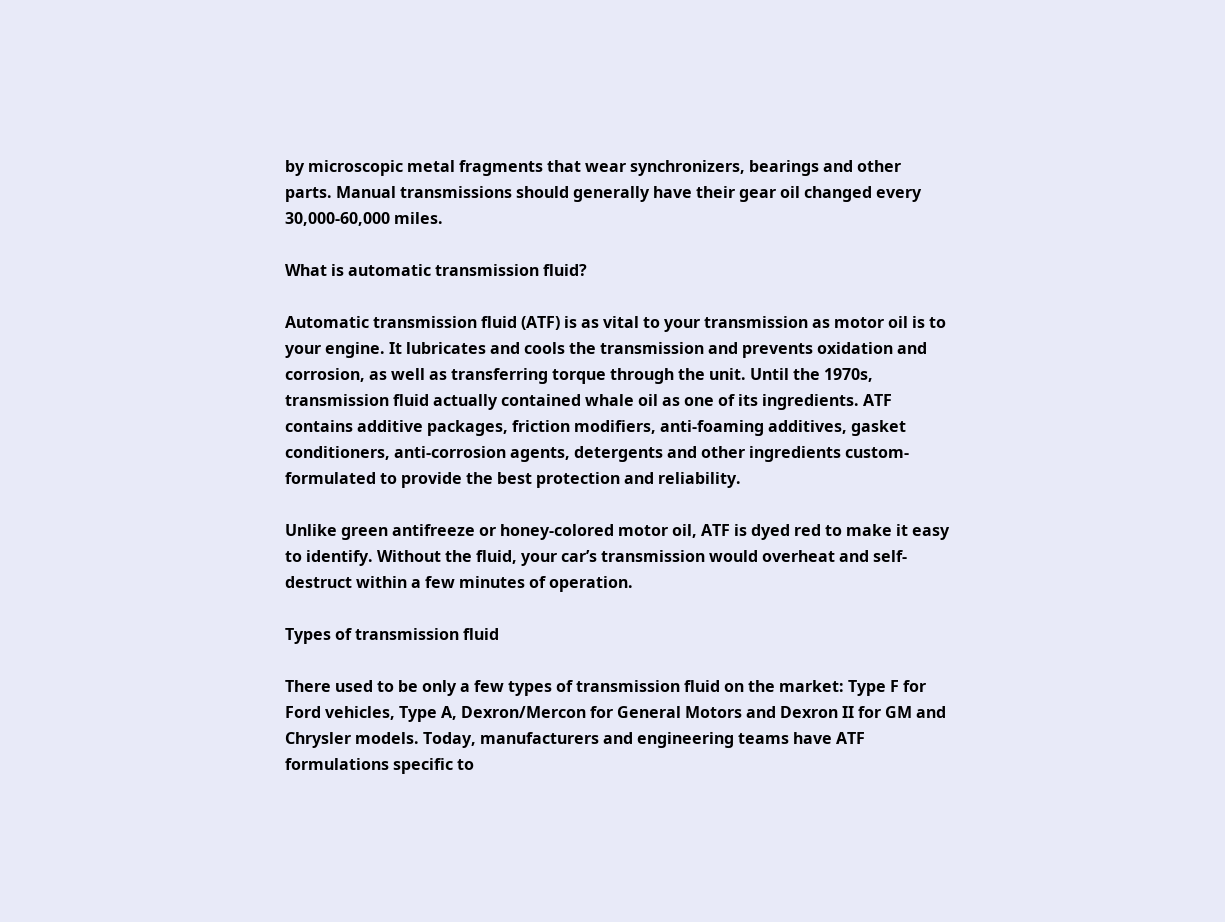by microscopic metal fragments that wear synchronizers, bearings and other parts. Manual transmissions should generally have their gear oil changed every 30,000-60,000 miles.

What is automatic transmission fluid?

Automatic transmission fluid (ATF) is as vital to your transmission as motor oil is to your engine. It lubricates and cools the transmission and prevents oxidation and corrosion, as well as transferring torque through the unit. Until the 1970s, transmission fluid actually contained whale oil as one of its ingredients. ATF contains additive packages, friction modifiers, anti-foaming additives, gasket conditioners, anti-corrosion agents, detergents and other ingredients custom-formulated to provide the best protection and reliability.

Unlike green antifreeze or honey-colored motor oil, ATF is dyed red to make it easy to identify. Without the fluid, your car’s transmission would overheat and self-destruct within a few minutes of operation.

Types of transmission fluid

There used to be only a few types of transmission fluid on the market: Type F for Ford vehicles, Type A, Dexron/Mercon for General Motors and Dexron II for GM and Chrysler models. Today, manufacturers and engineering teams have ATF formulations specific to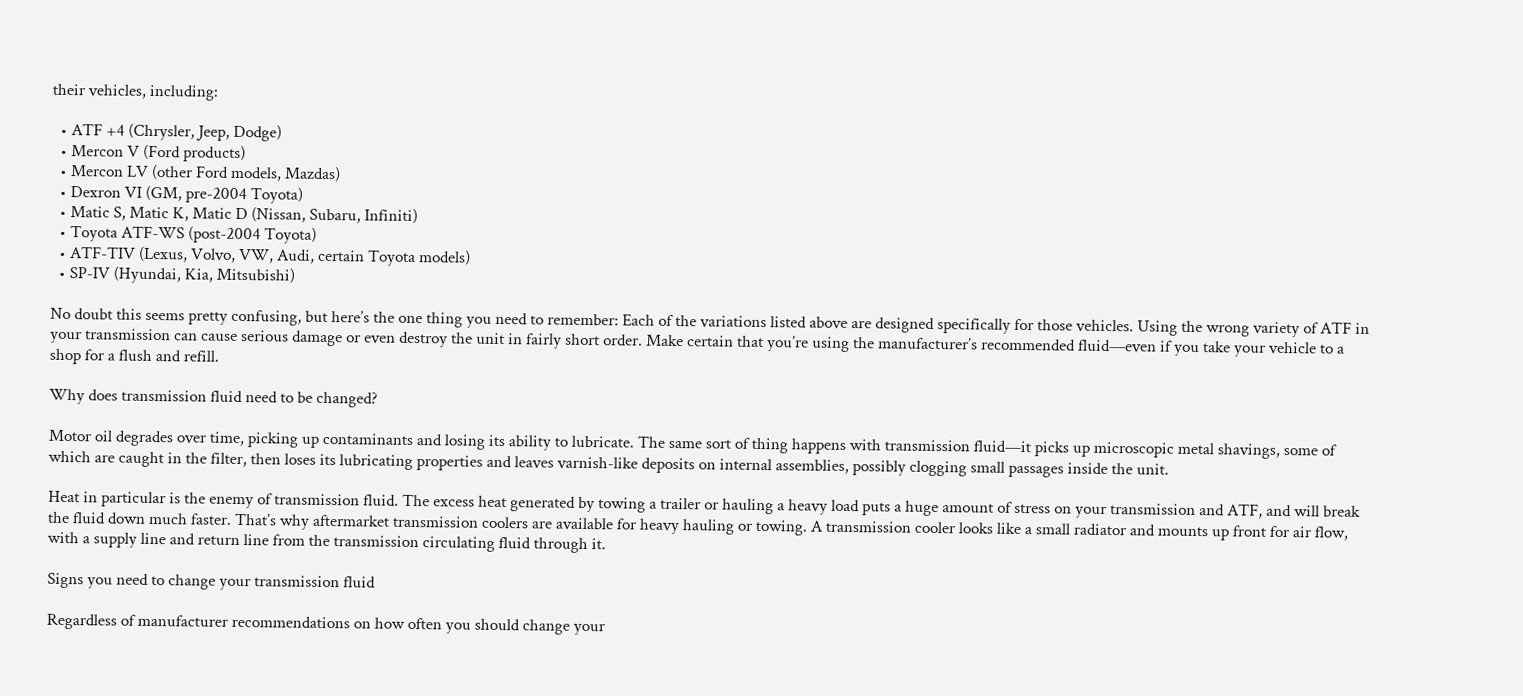their vehicles, including:

  • ATF +4 (Chrysler, Jeep, Dodge)
  • Mercon V (Ford products)
  • Mercon LV (other Ford models, Mazdas)
  • Dexron VI (GM, pre-2004 Toyota)
  • Matic S, Matic K, Matic D (Nissan, Subaru, Infiniti)
  • Toyota ATF-WS (post-2004 Toyota)
  • ATF-TIV (Lexus, Volvo, VW, Audi, certain Toyota models)
  • SP-IV (Hyundai, Kia, Mitsubishi)

No doubt this seems pretty confusing, but here’s the one thing you need to remember: Each of the variations listed above are designed specifically for those vehicles. Using the wrong variety of ATF in your transmission can cause serious damage or even destroy the unit in fairly short order. Make certain that you’re using the manufacturer’s recommended fluid—even if you take your vehicle to a shop for a flush and refill.

Why does transmission fluid need to be changed?

Motor oil degrades over time, picking up contaminants and losing its ability to lubricate. The same sort of thing happens with transmission fluid—it picks up microscopic metal shavings, some of which are caught in the filter, then loses its lubricating properties and leaves varnish-like deposits on internal assemblies, possibly clogging small passages inside the unit.

Heat in particular is the enemy of transmission fluid. The excess heat generated by towing a trailer or hauling a heavy load puts a huge amount of stress on your transmission and ATF, and will break the fluid down much faster. That’s why aftermarket transmission coolers are available for heavy hauling or towing. A transmission cooler looks like a small radiator and mounts up front for air flow, with a supply line and return line from the transmission circulating fluid through it.

Signs you need to change your transmission fluid

Regardless of manufacturer recommendations on how often you should change your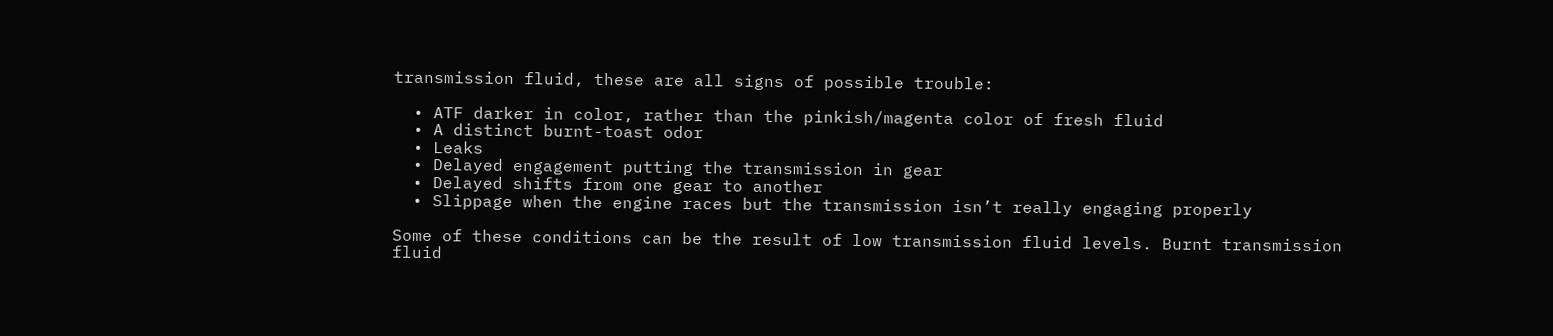transmission fluid, these are all signs of possible trouble:

  • ATF darker in color, rather than the pinkish/magenta color of fresh fluid
  • A distinct burnt-toast odor
  • Leaks
  • Delayed engagement putting the transmission in gear
  • Delayed shifts from one gear to another
  • Slippage when the engine races but the transmission isn’t really engaging properly

Some of these conditions can be the result of low transmission fluid levels. Burnt transmission fluid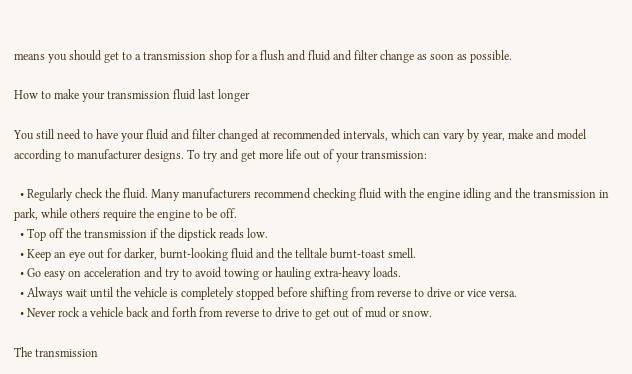means you should get to a transmission shop for a flush and fluid and filter change as soon as possible.

How to make your transmission fluid last longer

You still need to have your fluid and filter changed at recommended intervals, which can vary by year, make and model according to manufacturer designs. To try and get more life out of your transmission:

  • Regularly check the fluid. Many manufacturers recommend checking fluid with the engine idling and the transmission in park, while others require the engine to be off.
  • Top off the transmission if the dipstick reads low.
  • Keep an eye out for darker, burnt-looking fluid and the telltale burnt-toast smell.
  • Go easy on acceleration and try to avoid towing or hauling extra-heavy loads.
  • Always wait until the vehicle is completely stopped before shifting from reverse to drive or vice versa.
  • Never rock a vehicle back and forth from reverse to drive to get out of mud or snow.

The transmission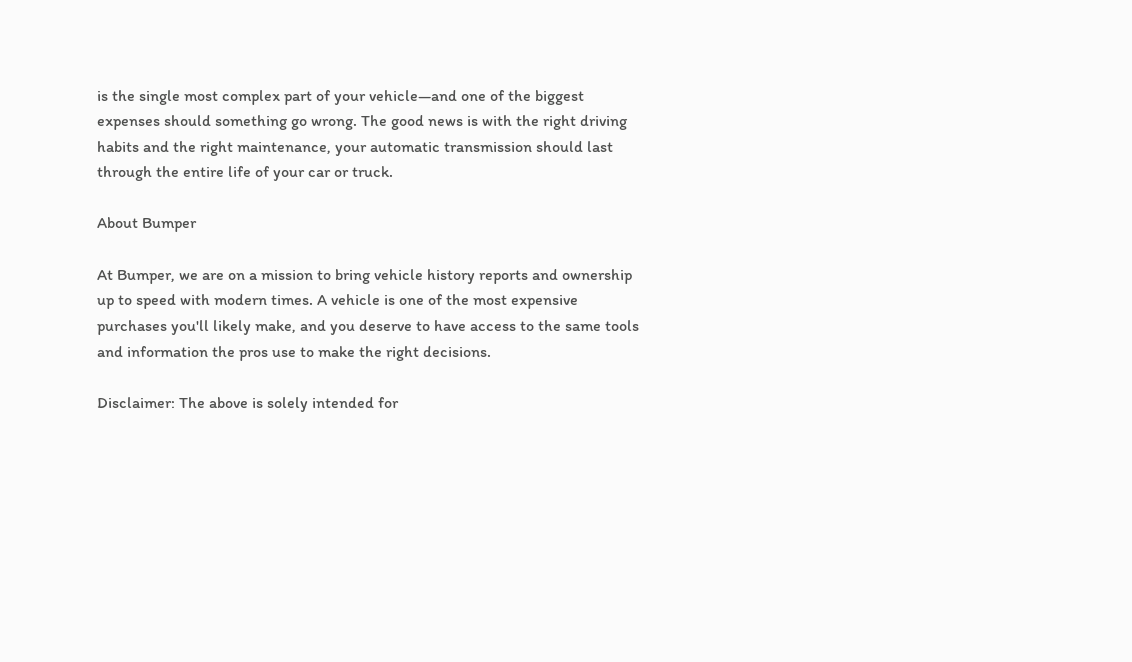is the single most complex part of your vehicle—and one of the biggest expenses should something go wrong. The good news is with the right driving habits and the right maintenance, your automatic transmission should last through the entire life of your car or truck.

About Bumper

At Bumper, we are on a mission to bring vehicle history reports and ownership up to speed with modern times. A vehicle is one of the most expensive purchases you'll likely make, and you deserve to have access to the same tools and information the pros use to make the right decisions.

Disclaimer: The above is solely intended for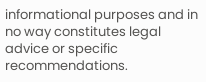informational purposes and in no way constitutes legal advice or specific recommendations.